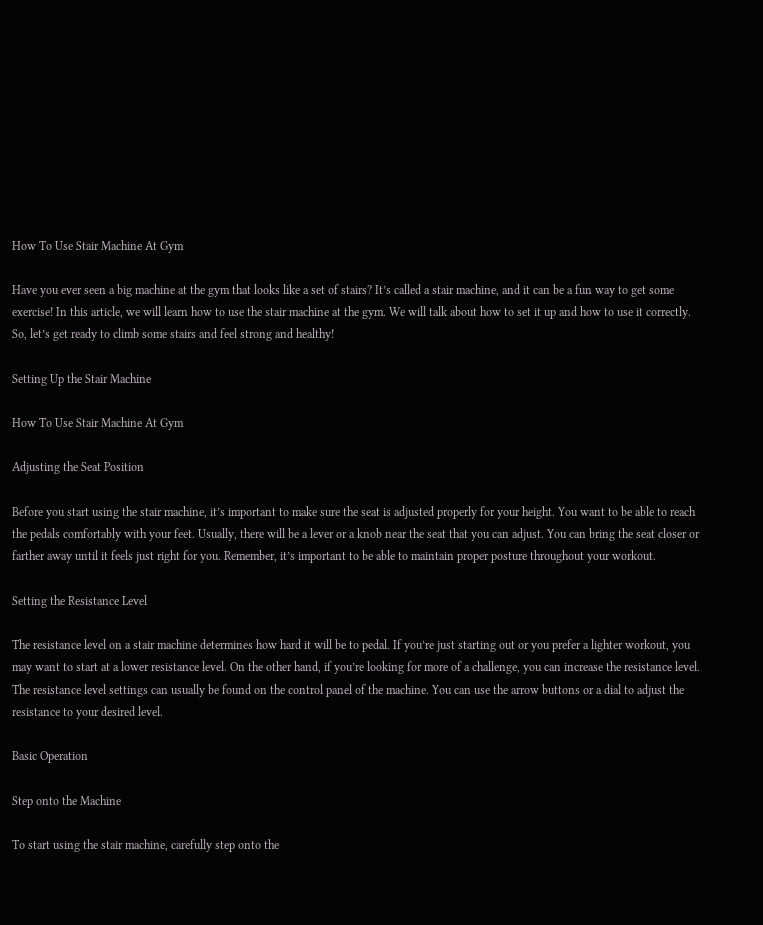How To Use Stair Machine At Gym

Have you ever seen a big machine at the gym that looks like a set of stairs? It’s called a stair machine, and it can be a fun way to get some exercise! In this article, we will learn how to use the stair machine at the gym. We will talk about how to set it up and how to use it correctly. So, let’s get ready to climb some stairs and feel strong and healthy!

Setting Up the Stair Machine

How To Use Stair Machine At Gym

Adjusting the Seat Position

Before you start using the stair machine, it’s important to make sure the seat is adjusted properly for your height. You want to be able to reach the pedals comfortably with your feet. Usually, there will be a lever or a knob near the seat that you can adjust. You can bring the seat closer or farther away until it feels just right for you. Remember, it’s important to be able to maintain proper posture throughout your workout.

Setting the Resistance Level

The resistance level on a stair machine determines how hard it will be to pedal. If you’re just starting out or you prefer a lighter workout, you may want to start at a lower resistance level. On the other hand, if you’re looking for more of a challenge, you can increase the resistance level. The resistance level settings can usually be found on the control panel of the machine. You can use the arrow buttons or a dial to adjust the resistance to your desired level.

Basic Operation

Step onto the Machine

To start using the stair machine, carefully step onto the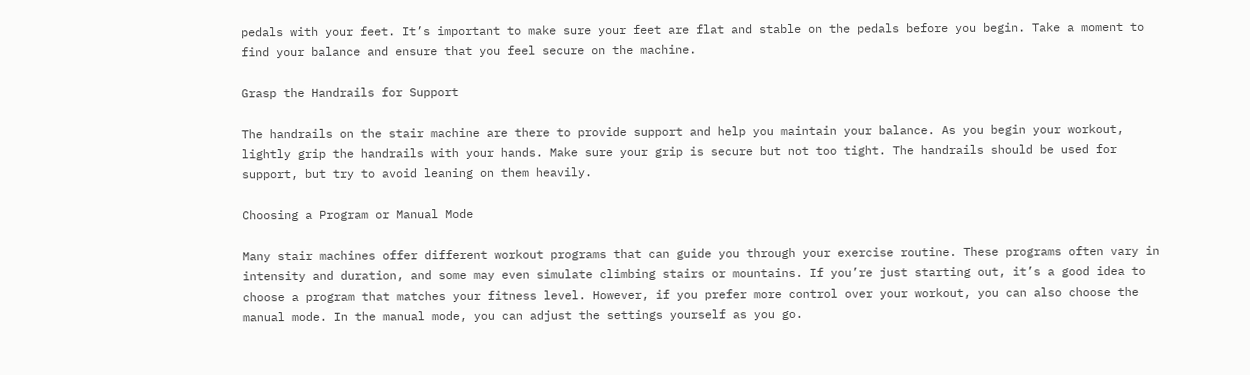pedals with your feet. It’s important to make sure your feet are flat and stable on the pedals before you begin. Take a moment to find your balance and ensure that you feel secure on the machine.

Grasp the Handrails for Support

The handrails on the stair machine are there to provide support and help you maintain your balance. As you begin your workout, lightly grip the handrails with your hands. Make sure your grip is secure but not too tight. The handrails should be used for support, but try to avoid leaning on them heavily.

Choosing a Program or Manual Mode

Many stair machines offer different workout programs that can guide you through your exercise routine. These programs often vary in intensity and duration, and some may even simulate climbing stairs or mountains. If you’re just starting out, it’s a good idea to choose a program that matches your fitness level. However, if you prefer more control over your workout, you can also choose the manual mode. In the manual mode, you can adjust the settings yourself as you go.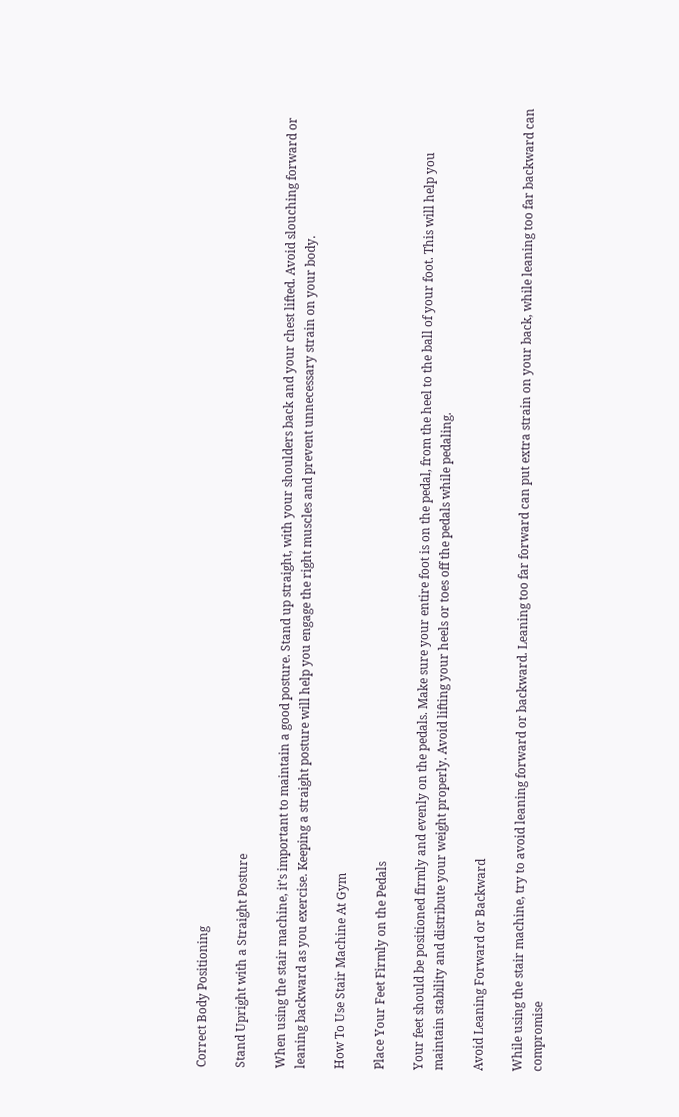Correct Body Positioning

Stand Upright with a Straight Posture

When using the stair machine, it’s important to maintain a good posture. Stand up straight, with your shoulders back and your chest lifted. Avoid slouching forward or leaning backward as you exercise. Keeping a straight posture will help you engage the right muscles and prevent unnecessary strain on your body.

How To Use Stair Machine At Gym

Place Your Feet Firmly on the Pedals

Your feet should be positioned firmly and evenly on the pedals. Make sure your entire foot is on the pedal, from the heel to the ball of your foot. This will help you maintain stability and distribute your weight properly. Avoid lifting your heels or toes off the pedals while pedaling.

Avoid Leaning Forward or Backward

While using the stair machine, try to avoid leaning forward or backward. Leaning too far forward can put extra strain on your back, while leaning too far backward can compromise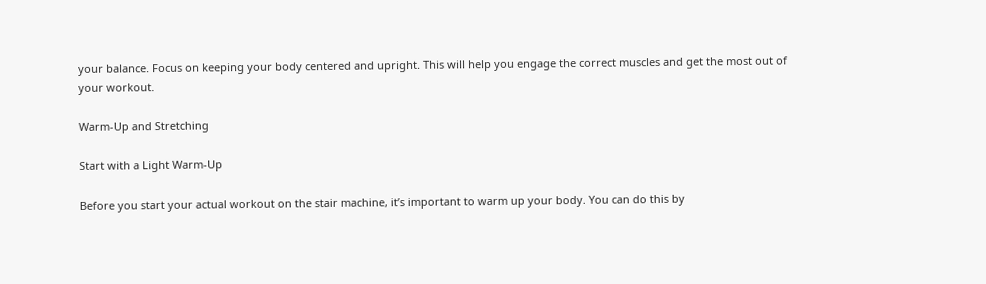your balance. Focus on keeping your body centered and upright. This will help you engage the correct muscles and get the most out of your workout.

Warm-Up and Stretching

Start with a Light Warm-Up

Before you start your actual workout on the stair machine, it’s important to warm up your body. You can do this by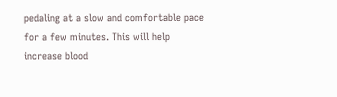pedaling at a slow and comfortable pace for a few minutes. This will help increase blood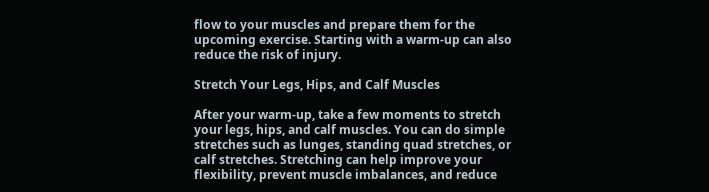flow to your muscles and prepare them for the upcoming exercise. Starting with a warm-up can also reduce the risk of injury.

Stretch Your Legs, Hips, and Calf Muscles

After your warm-up, take a few moments to stretch your legs, hips, and calf muscles. You can do simple stretches such as lunges, standing quad stretches, or calf stretches. Stretching can help improve your flexibility, prevent muscle imbalances, and reduce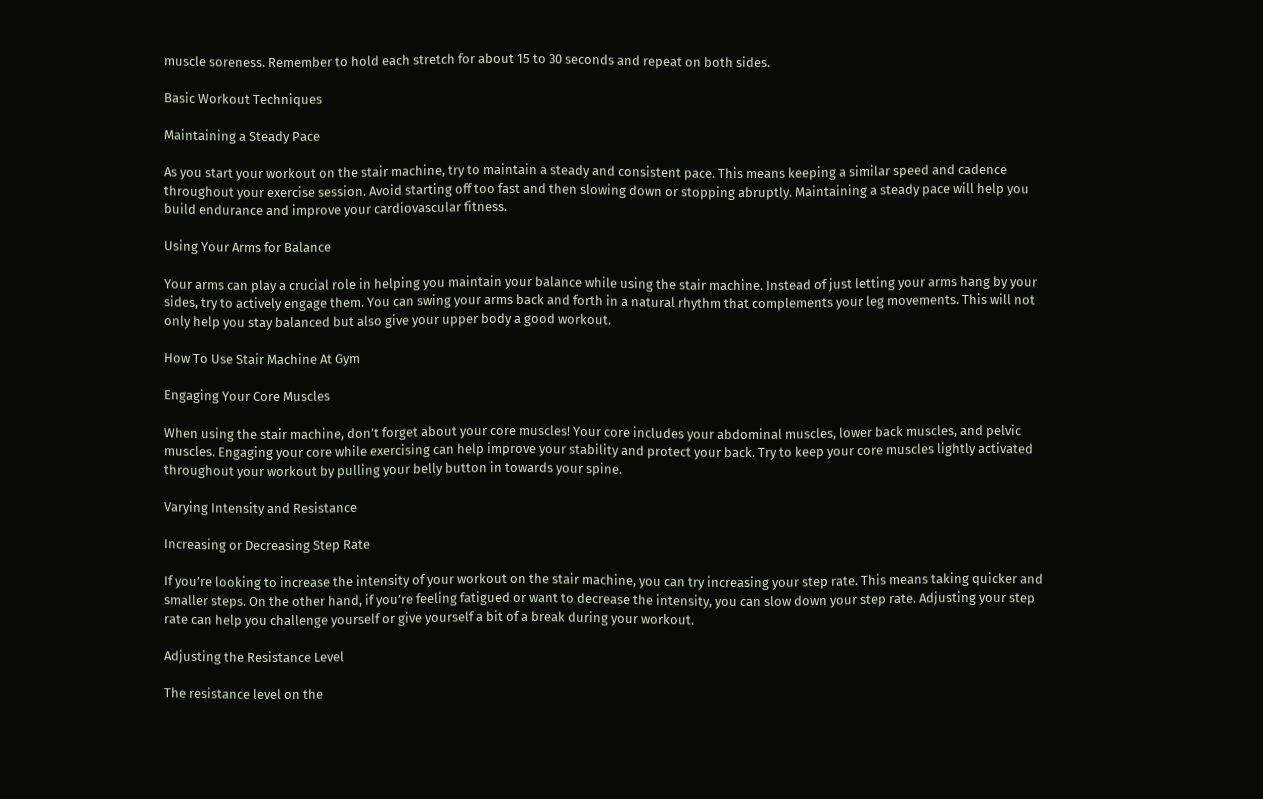muscle soreness. Remember to hold each stretch for about 15 to 30 seconds and repeat on both sides.

Basic Workout Techniques

Maintaining a Steady Pace

As you start your workout on the stair machine, try to maintain a steady and consistent pace. This means keeping a similar speed and cadence throughout your exercise session. Avoid starting off too fast and then slowing down or stopping abruptly. Maintaining a steady pace will help you build endurance and improve your cardiovascular fitness.

Using Your Arms for Balance

Your arms can play a crucial role in helping you maintain your balance while using the stair machine. Instead of just letting your arms hang by your sides, try to actively engage them. You can swing your arms back and forth in a natural rhythm that complements your leg movements. This will not only help you stay balanced but also give your upper body a good workout.

How To Use Stair Machine At Gym

Engaging Your Core Muscles

When using the stair machine, don’t forget about your core muscles! Your core includes your abdominal muscles, lower back muscles, and pelvic muscles. Engaging your core while exercising can help improve your stability and protect your back. Try to keep your core muscles lightly activated throughout your workout by pulling your belly button in towards your spine.

Varying Intensity and Resistance

Increasing or Decreasing Step Rate

If you’re looking to increase the intensity of your workout on the stair machine, you can try increasing your step rate. This means taking quicker and smaller steps. On the other hand, if you’re feeling fatigued or want to decrease the intensity, you can slow down your step rate. Adjusting your step rate can help you challenge yourself or give yourself a bit of a break during your workout.

Adjusting the Resistance Level

The resistance level on the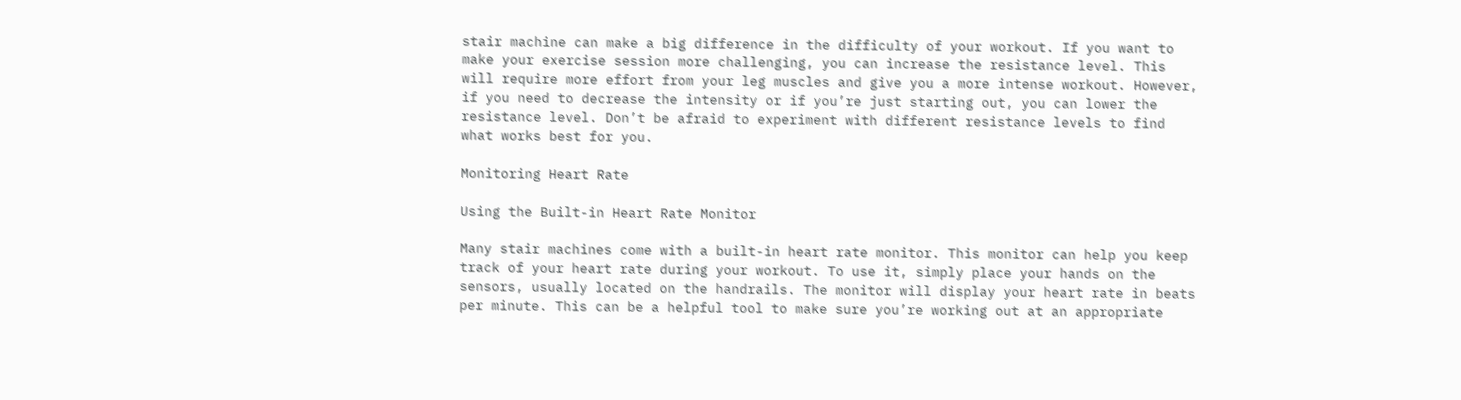stair machine can make a big difference in the difficulty of your workout. If you want to make your exercise session more challenging, you can increase the resistance level. This will require more effort from your leg muscles and give you a more intense workout. However, if you need to decrease the intensity or if you’re just starting out, you can lower the resistance level. Don’t be afraid to experiment with different resistance levels to find what works best for you.

Monitoring Heart Rate

Using the Built-in Heart Rate Monitor

Many stair machines come with a built-in heart rate monitor. This monitor can help you keep track of your heart rate during your workout. To use it, simply place your hands on the sensors, usually located on the handrails. The monitor will display your heart rate in beats per minute. This can be a helpful tool to make sure you’re working out at an appropriate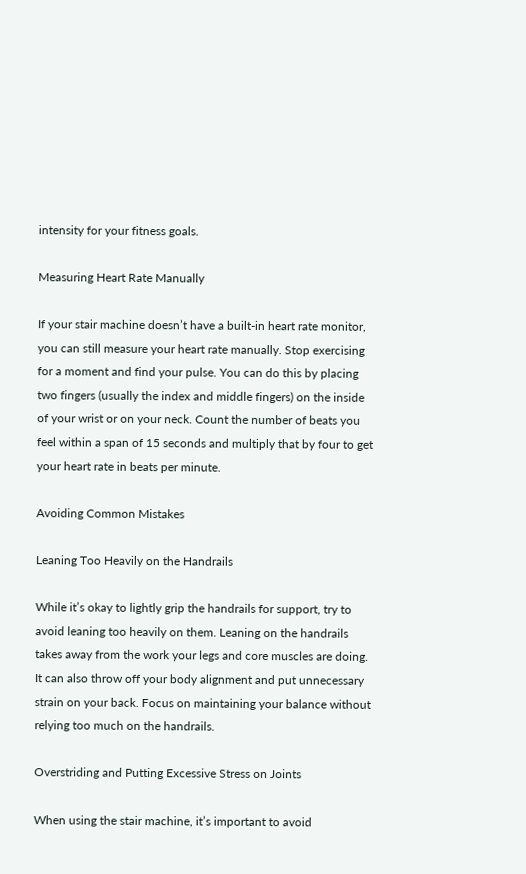intensity for your fitness goals.

Measuring Heart Rate Manually

If your stair machine doesn’t have a built-in heart rate monitor, you can still measure your heart rate manually. Stop exercising for a moment and find your pulse. You can do this by placing two fingers (usually the index and middle fingers) on the inside of your wrist or on your neck. Count the number of beats you feel within a span of 15 seconds and multiply that by four to get your heart rate in beats per minute.

Avoiding Common Mistakes

Leaning Too Heavily on the Handrails

While it’s okay to lightly grip the handrails for support, try to avoid leaning too heavily on them. Leaning on the handrails takes away from the work your legs and core muscles are doing. It can also throw off your body alignment and put unnecessary strain on your back. Focus on maintaining your balance without relying too much on the handrails.

Overstriding and Putting Excessive Stress on Joints

When using the stair machine, it’s important to avoid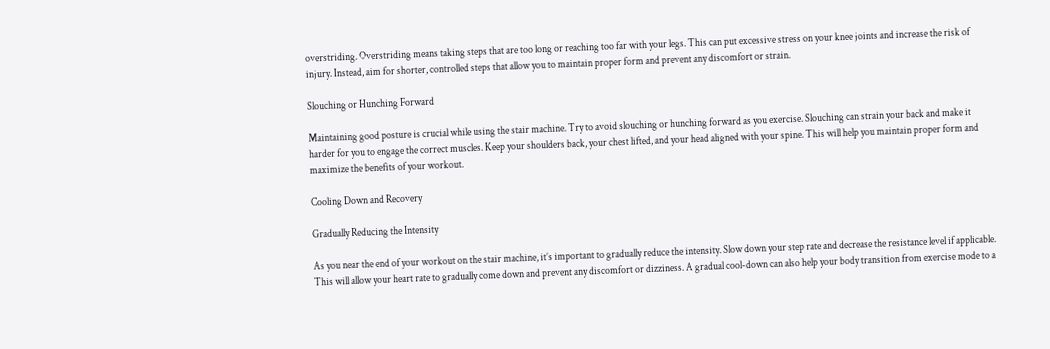overstriding. Overstriding means taking steps that are too long or reaching too far with your legs. This can put excessive stress on your knee joints and increase the risk of injury. Instead, aim for shorter, controlled steps that allow you to maintain proper form and prevent any discomfort or strain.

Slouching or Hunching Forward

Maintaining good posture is crucial while using the stair machine. Try to avoid slouching or hunching forward as you exercise. Slouching can strain your back and make it harder for you to engage the correct muscles. Keep your shoulders back, your chest lifted, and your head aligned with your spine. This will help you maintain proper form and maximize the benefits of your workout.

Cooling Down and Recovery

Gradually Reducing the Intensity

As you near the end of your workout on the stair machine, it’s important to gradually reduce the intensity. Slow down your step rate and decrease the resistance level if applicable. This will allow your heart rate to gradually come down and prevent any discomfort or dizziness. A gradual cool-down can also help your body transition from exercise mode to a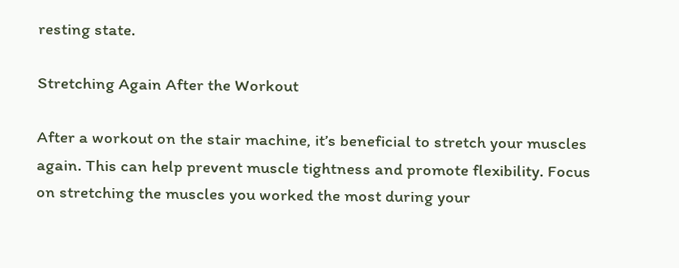resting state.

Stretching Again After the Workout

After a workout on the stair machine, it’s beneficial to stretch your muscles again. This can help prevent muscle tightness and promote flexibility. Focus on stretching the muscles you worked the most during your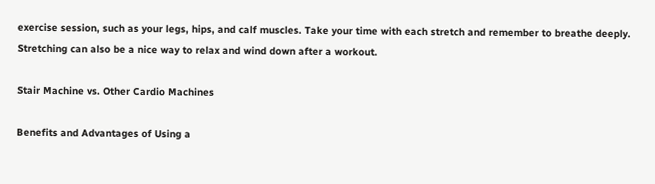exercise session, such as your legs, hips, and calf muscles. Take your time with each stretch and remember to breathe deeply. Stretching can also be a nice way to relax and wind down after a workout.

Stair Machine vs. Other Cardio Machines

Benefits and Advantages of Using a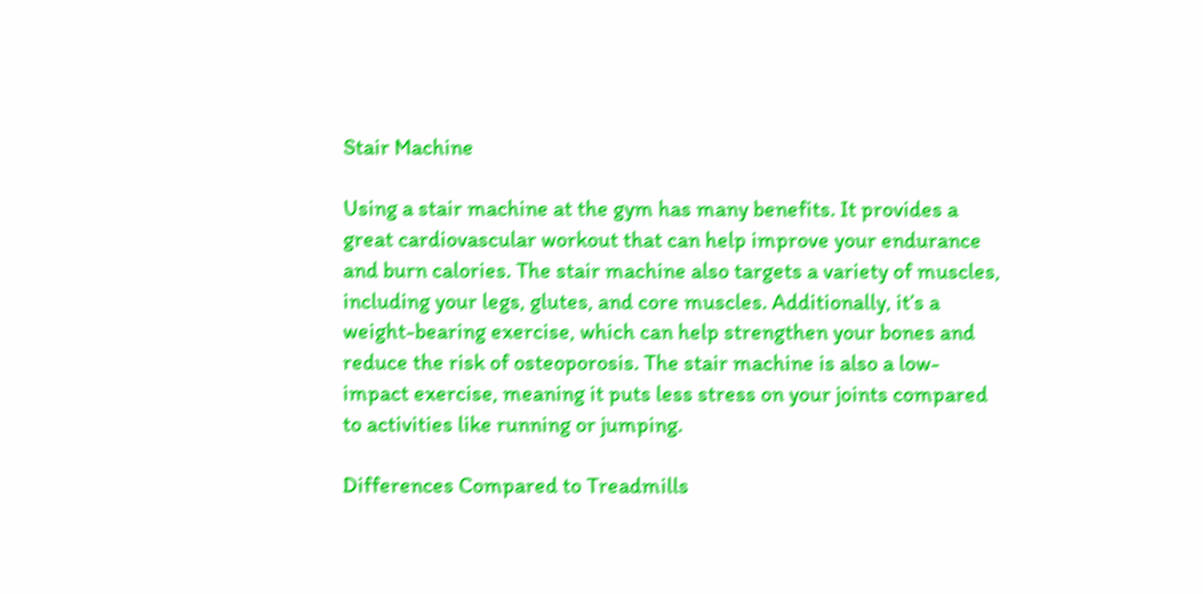Stair Machine

Using a stair machine at the gym has many benefits. It provides a great cardiovascular workout that can help improve your endurance and burn calories. The stair machine also targets a variety of muscles, including your legs, glutes, and core muscles. Additionally, it’s a weight-bearing exercise, which can help strengthen your bones and reduce the risk of osteoporosis. The stair machine is also a low-impact exercise, meaning it puts less stress on your joints compared to activities like running or jumping.

Differences Compared to Treadmills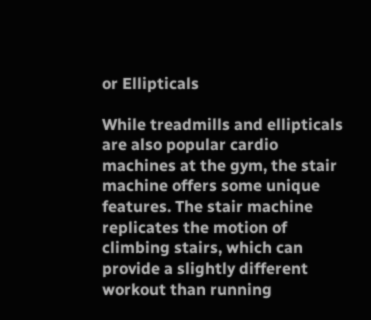or Ellipticals

While treadmills and ellipticals are also popular cardio machines at the gym, the stair machine offers some unique features. The stair machine replicates the motion of climbing stairs, which can provide a slightly different workout than running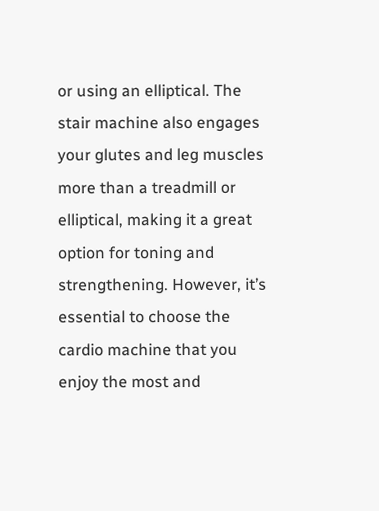or using an elliptical. The stair machine also engages your glutes and leg muscles more than a treadmill or elliptical, making it a great option for toning and strengthening. However, it’s essential to choose the cardio machine that you enjoy the most and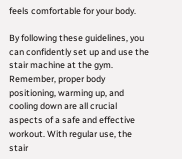feels comfortable for your body.

By following these guidelines, you can confidently set up and use the stair machine at the gym. Remember, proper body positioning, warming up, and cooling down are all crucial aspects of a safe and effective workout. With regular use, the stair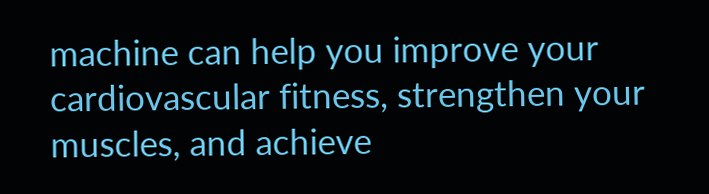machine can help you improve your cardiovascular fitness, strengthen your muscles, and achieve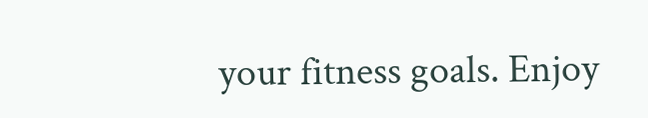your fitness goals. Enjoy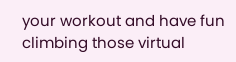your workout and have fun climbing those virtual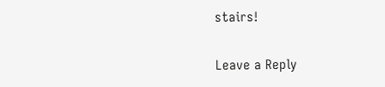stairs!

Leave a Reply